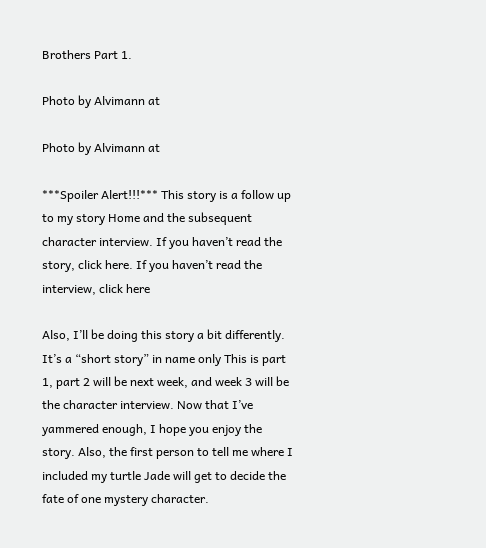Brothers Part 1.

Photo by Alvimann at

Photo by Alvimann at

***Spoiler Alert!!!*** This story is a follow up to my story Home and the subsequent character interview. If you haven’t read the story, click here. If you haven’t read the interview, click here

Also, I’ll be doing this story a bit differently. It’s a “short story” in name only This is part 1, part 2 will be next week, and week 3 will be the character interview. Now that I’ve yammered enough, I hope you enjoy the story. Also, the first person to tell me where I included my turtle Jade will get to decide the fate of one mystery character.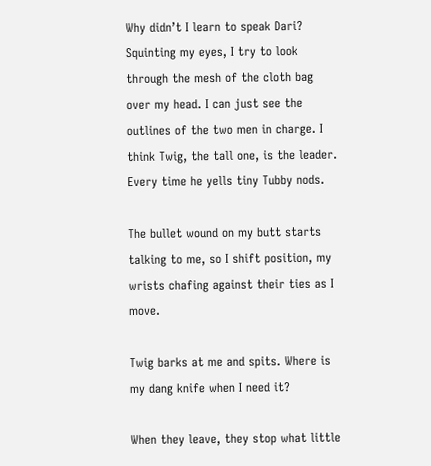Why didn’t I learn to speak Dari? Squinting my eyes, I try to look through the mesh of the cloth bag over my head. I can just see the outlines of the two men in charge. I think Twig, the tall one, is the leader. Every time he yells tiny Tubby nods.

The bullet wound on my butt starts talking to me, so I shift position, my wrists chafing against their ties as I move.

Twig barks at me and spits. Where is my dang knife when I need it?

When they leave, they stop what little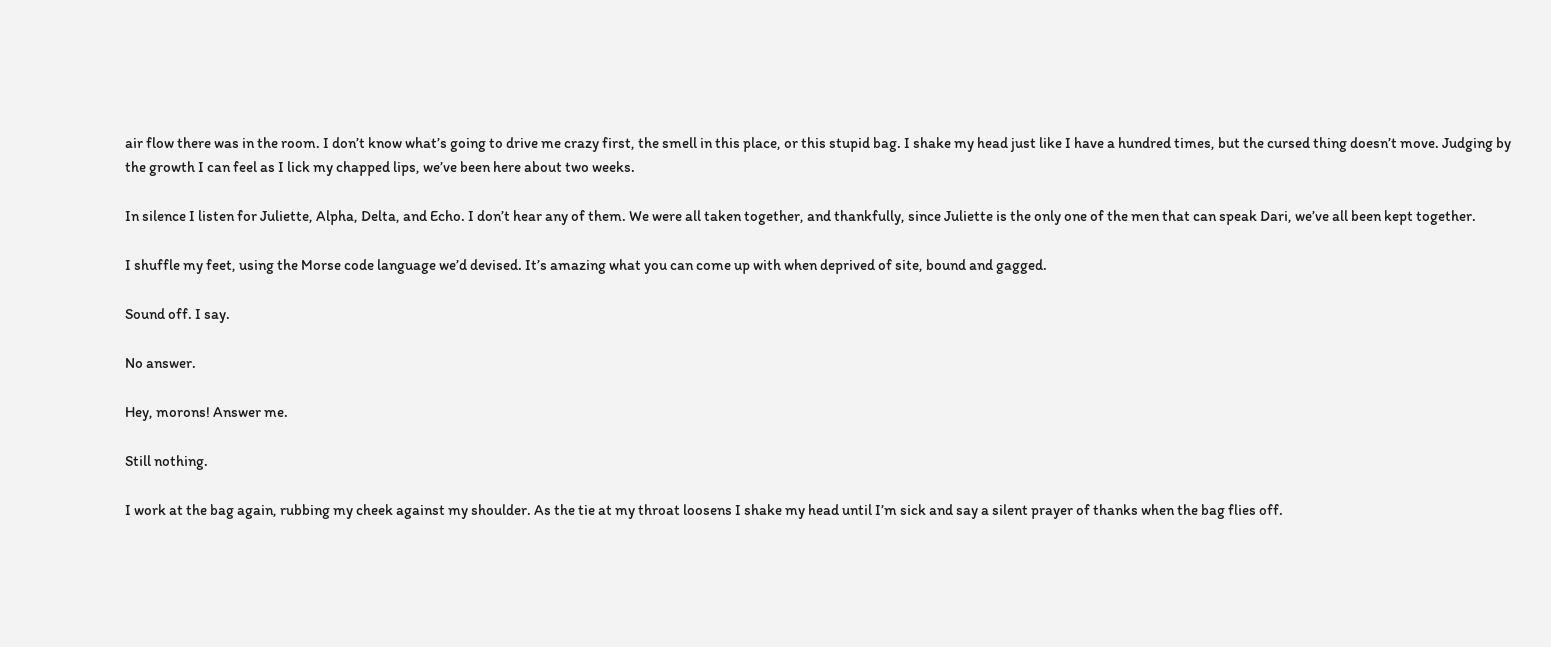air flow there was in the room. I don’t know what’s going to drive me crazy first, the smell in this place, or this stupid bag. I shake my head just like I have a hundred times, but the cursed thing doesn’t move. Judging by the growth I can feel as I lick my chapped lips, we’ve been here about two weeks.

In silence I listen for Juliette, Alpha, Delta, and Echo. I don’t hear any of them. We were all taken together, and thankfully, since Juliette is the only one of the men that can speak Dari, we’ve all been kept together.

I shuffle my feet, using the Morse code language we’d devised. It’s amazing what you can come up with when deprived of site, bound and gagged.

Sound off. I say.

No answer.

Hey, morons! Answer me.

Still nothing.

I work at the bag again, rubbing my cheek against my shoulder. As the tie at my throat loosens I shake my head until I’m sick and say a silent prayer of thanks when the bag flies off.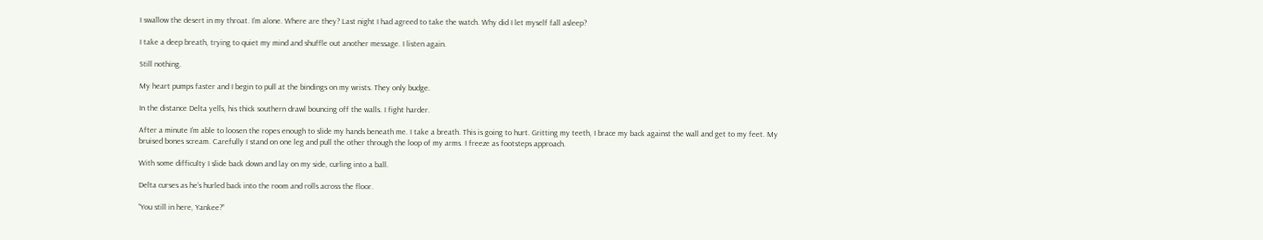I swallow the desert in my throat. I’m alone. Where are they? Last night I had agreed to take the watch. Why did I let myself fall asleep?

I take a deep breath, trying to quiet my mind and shuffle out another message. I listen again.

Still nothing.

My heart pumps faster and I begin to pull at the bindings on my wrists. They only budge.

In the distance Delta yells, his thick southern drawl bouncing off the walls. I fight harder.

After a minute I’m able to loosen the ropes enough to slide my hands beneath me. I take a breath. This is going to hurt. Gritting my teeth, I brace my back against the wall and get to my feet. My bruised bones scream. Carefully I stand on one leg and pull the other through the loop of my arms. I freeze as footsteps approach.

With some difficulty I slide back down and lay on my side, curling into a ball.

Delta curses as he’s hurled back into the room and rolls across the floor.

“You still in here, Yankee?”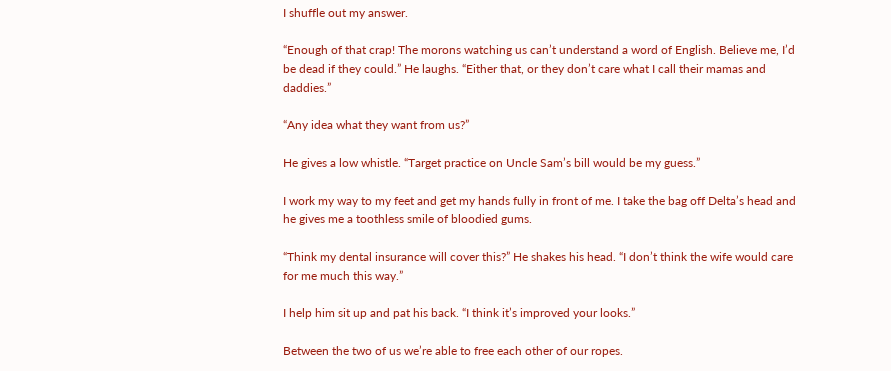I shuffle out my answer.

“Enough of that crap! The morons watching us can’t understand a word of English. Believe me, I’d be dead if they could.” He laughs. “Either that, or they don’t care what I call their mamas and daddies.”

“Any idea what they want from us?”

He gives a low whistle. “Target practice on Uncle Sam’s bill would be my guess.”

I work my way to my feet and get my hands fully in front of me. I take the bag off Delta’s head and he gives me a toothless smile of bloodied gums.

“Think my dental insurance will cover this?” He shakes his head. “I don’t think the wife would care for me much this way.”

I help him sit up and pat his back. “I think it’s improved your looks.”

Between the two of us we’re able to free each other of our ropes.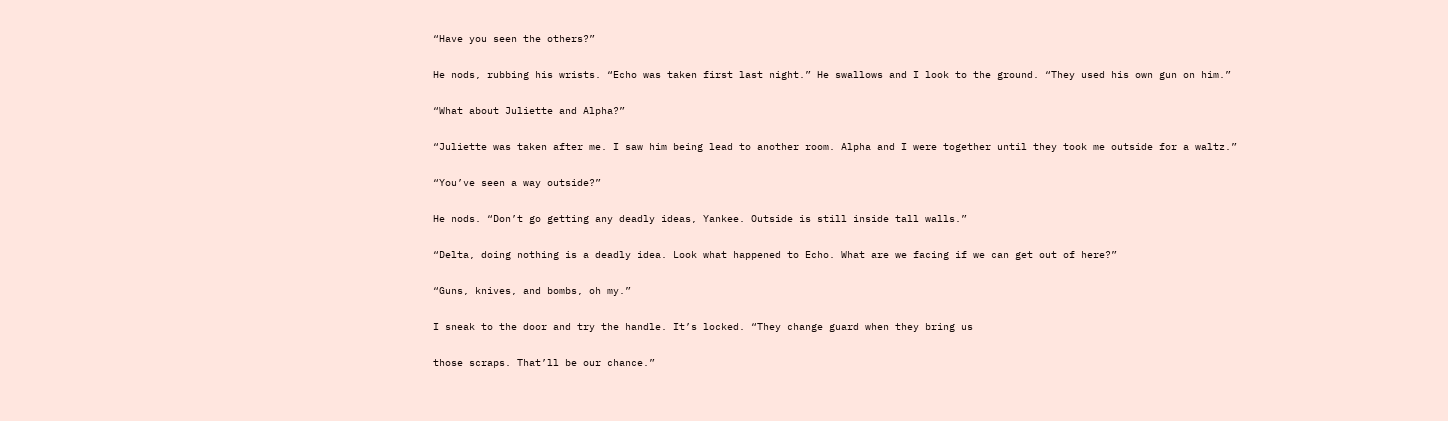“Have you seen the others?”

He nods, rubbing his wrists. “Echo was taken first last night.” He swallows and I look to the ground. “They used his own gun on him.”

“What about Juliette and Alpha?”

“Juliette was taken after me. I saw him being lead to another room. Alpha and I were together until they took me outside for a waltz.”

“You’ve seen a way outside?”

He nods. “Don’t go getting any deadly ideas, Yankee. Outside is still inside tall walls.”

“Delta, doing nothing is a deadly idea. Look what happened to Echo. What are we facing if we can get out of here?”

“Guns, knives, and bombs, oh my.”

I sneak to the door and try the handle. It’s locked. “They change guard when they bring us

those scraps. That’ll be our chance.”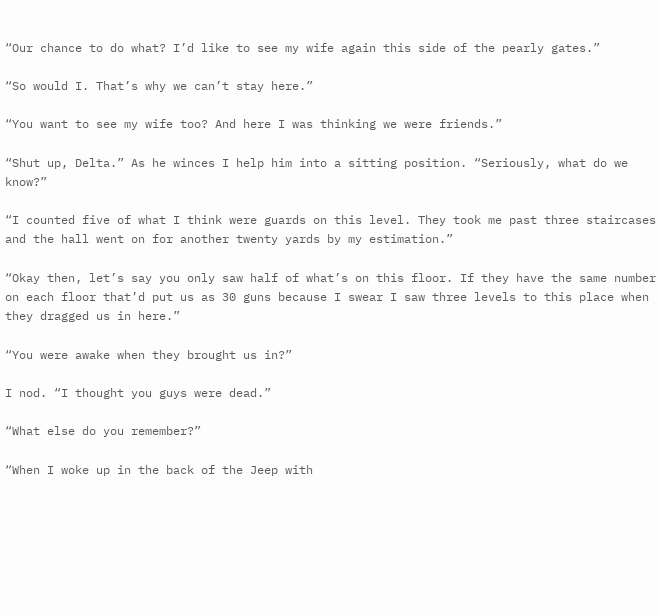“Our chance to do what? I’d like to see my wife again this side of the pearly gates.”

“So would I. That’s why we can’t stay here.”

“You want to see my wife too? And here I was thinking we were friends.”

“Shut up, Delta.” As he winces I help him into a sitting position. “Seriously, what do we know?”

“I counted five of what I think were guards on this level. They took me past three staircases and the hall went on for another twenty yards by my estimation.”

“Okay then, let’s say you only saw half of what’s on this floor. If they have the same number on each floor that’d put us as 30 guns because I swear I saw three levels to this place when they dragged us in here.”

“You were awake when they brought us in?”

I nod. “I thought you guys were dead.”

“What else do you remember?”

“When I woke up in the back of the Jeep with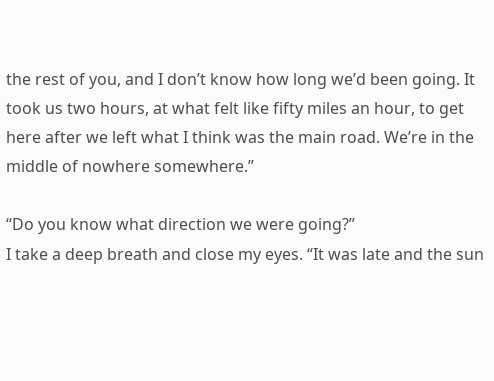the rest of you, and I don’t know how long we’d been going. It took us two hours, at what felt like fifty miles an hour, to get here after we left what I think was the main road. We’re in the middle of nowhere somewhere.”

“Do you know what direction we were going?”
I take a deep breath and close my eyes. “It was late and the sun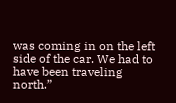was coming in on the left side of the car. We had to have been traveling north.”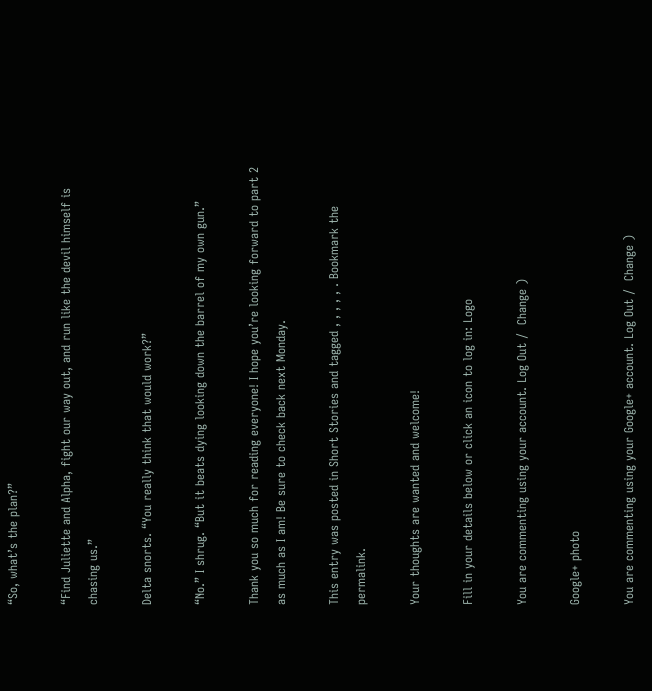“So, what’s the plan?”

“Find Juliette and Alpha, fight our way out, and run like the devil himself is chasing us.”

Delta snorts. “You really think that would work?”

“No.” I shrug. “But it beats dying looking down the barrel of my own gun.”

Thank you so much for reading everyone! I hope you’re looking forward to part 2 as much as I am! Be sure to check back next Monday.

This entry was posted in Short Stories and tagged , , , , , . Bookmark the permalink.

Your thoughts are wanted and welcome!

Fill in your details below or click an icon to log in: Logo

You are commenting using your account. Log Out /  Change )

Google+ photo

You are commenting using your Google+ account. Log Out /  Change )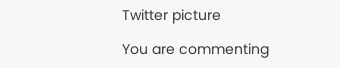Twitter picture

You are commenting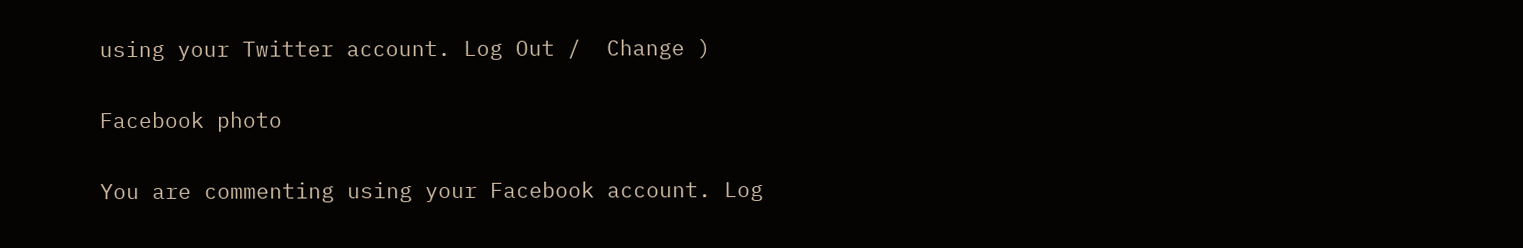using your Twitter account. Log Out /  Change )

Facebook photo

You are commenting using your Facebook account. Log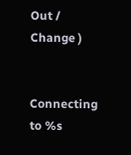Out /  Change )


Connecting to %s